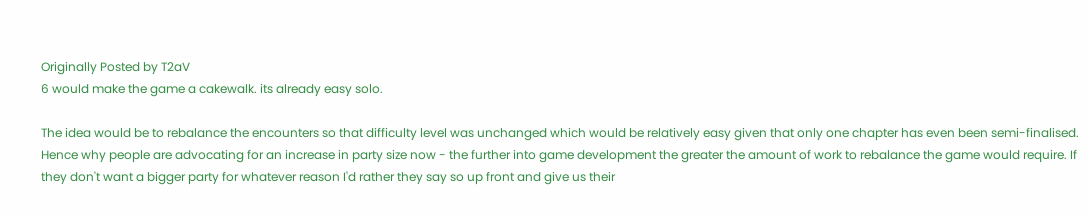Originally Posted by T2aV
6 would make the game a cakewalk. its already easy solo.

The idea would be to rebalance the encounters so that difficulty level was unchanged which would be relatively easy given that only one chapter has even been semi-finalised. Hence why people are advocating for an increase in party size now - the further into game development the greater the amount of work to rebalance the game would require. If they don't want a bigger party for whatever reason I'd rather they say so up front and give us their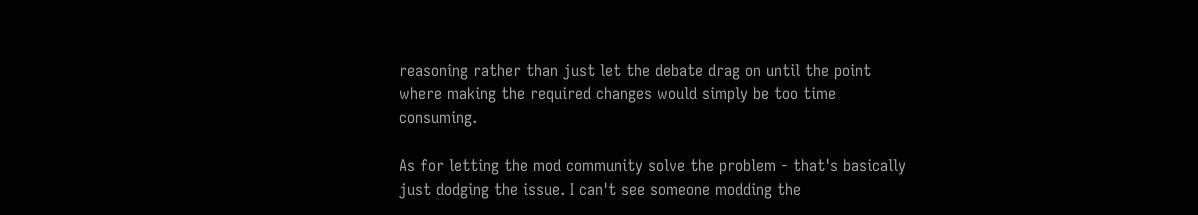reasoning rather than just let the debate drag on until the point where making the required changes would simply be too time consuming.

As for letting the mod community solve the problem - that's basically just dodging the issue. I can't see someone modding the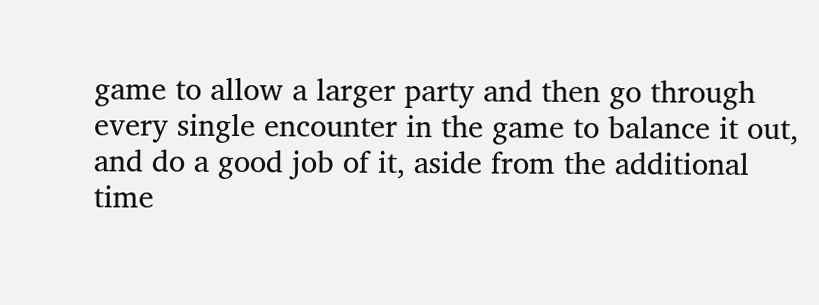game to allow a larger party and then go through every single encounter in the game to balance it out, and do a good job of it, aside from the additional time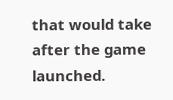that would take after the game launched.